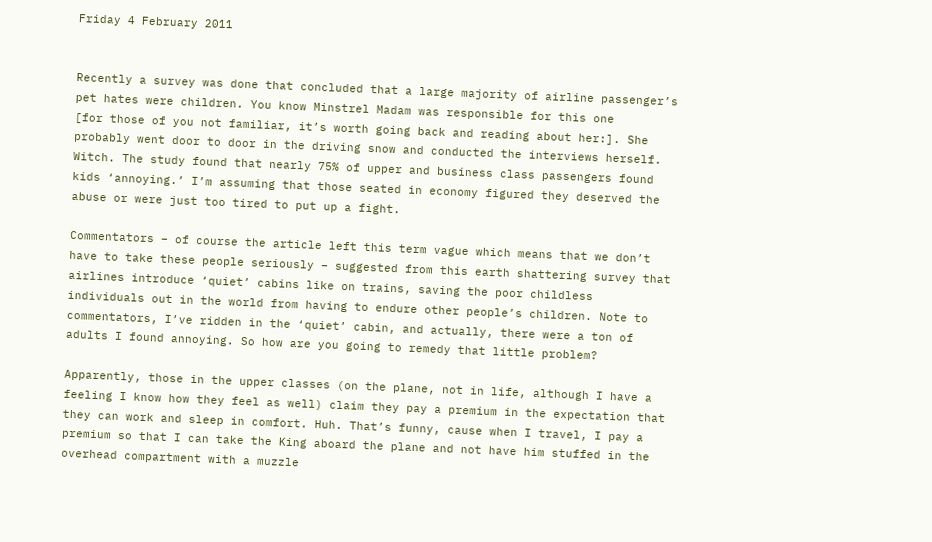Friday 4 February 2011


Recently a survey was done that concluded that a large majority of airline passenger’s pet hates were children. You know Minstrel Madam was responsible for this one
[for those of you not familiar, it’s worth going back and reading about her:]. She probably went door to door in the driving snow and conducted the interviews herself. Witch. The study found that nearly 75% of upper and business class passengers found kids ‘annoying.’ I’m assuming that those seated in economy figured they deserved the abuse or were just too tired to put up a fight.

Commentators – of course the article left this term vague which means that we don’t have to take these people seriously – suggested from this earth shattering survey that airlines introduce ‘quiet’ cabins like on trains, saving the poor childless individuals out in the world from having to endure other people’s children. Note to commentators, I’ve ridden in the ‘quiet’ cabin, and actually, there were a ton of adults I found annoying. So how are you going to remedy that little problem?

Apparently, those in the upper classes (on the plane, not in life, although I have a feeling I know how they feel as well) claim they pay a premium in the expectation that they can work and sleep in comfort. Huh. That’s funny, cause when I travel, I pay a premium so that I can take the King aboard the plane and not have him stuffed in the overhead compartment with a muzzle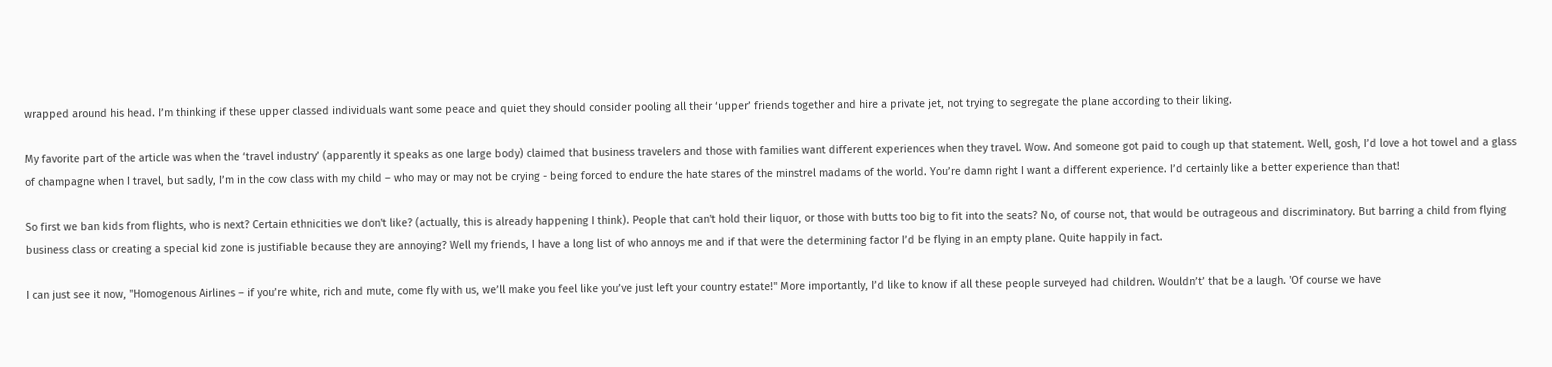wrapped around his head. I’m thinking if these upper classed individuals want some peace and quiet they should consider pooling all their ‘upper’ friends together and hire a private jet, not trying to segregate the plane according to their liking.

My favorite part of the article was when the ‘travel industry’ (apparently it speaks as one large body) claimed that business travelers and those with families want different experiences when they travel. Wow. And someone got paid to cough up that statement. Well, gosh, I’d love a hot towel and a glass of champagne when I travel, but sadly, I’m in the cow class with my child – who may or may not be crying - being forced to endure the hate stares of the minstrel madams of the world. You’re damn right I want a different experience. I’d certainly like a better experience than that!

So first we ban kids from flights, who is next? Certain ethnicities we don't like? (actually, this is already happening I think). People that can't hold their liquor, or those with butts too big to fit into the seats? No, of course not, that would be outrageous and discriminatory. But barring a child from flying business class or creating a special kid zone is justifiable because they are annoying? Well my friends, I have a long list of who annoys me and if that were the determining factor I’d be flying in an empty plane. Quite happily in fact.

I can just see it now, "Homogenous Airlines – if you’re white, rich and mute, come fly with us, we’ll make you feel like you’ve just left your country estate!" More importantly, I’d like to know if all these people surveyed had children. Wouldn’t’ that be a laugh. 'Of course we have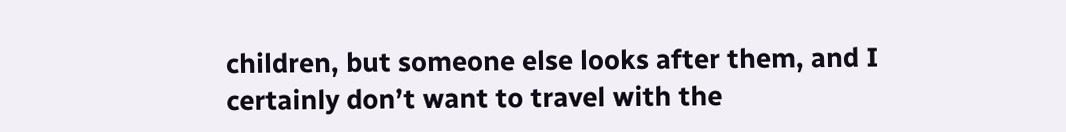children, but someone else looks after them, and I certainly don’t want to travel with the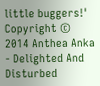little buggers!'
Copyright © 2014 Anthea Anka - Delighted And Disturbed